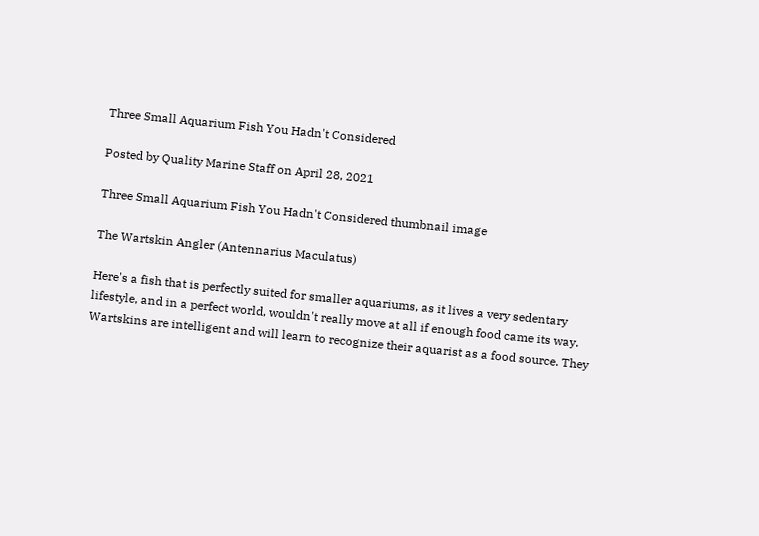Three Small Aquarium Fish You Hadn't Considered

Posted by Quality Marine Staff on April 28, 2021

Three Small Aquarium Fish You Hadn't Considered thumbnail image

The Wartskin Angler (Antennarius Maculatus)

Here's a fish that is perfectly suited for smaller aquariums, as it lives a very sedentary lifestyle, and in a perfect world, wouldn't really move at all if enough food came its way. Wartskins are intelligent and will learn to recognize their aquarist as a food source. They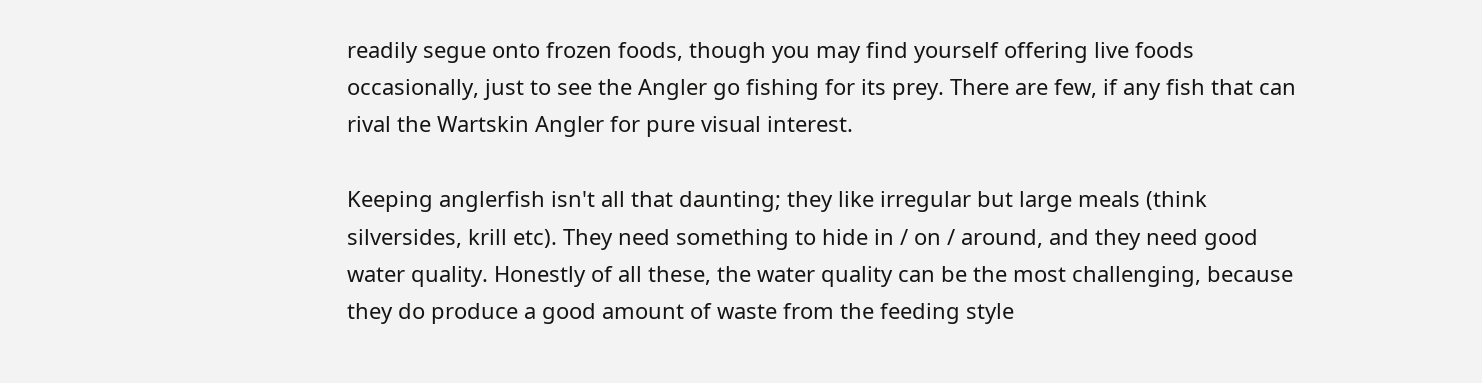readily segue onto frozen foods, though you may find yourself offering live foods occasionally, just to see the Angler go fishing for its prey. There are few, if any fish that can rival the Wartskin Angler for pure visual interest.

Keeping anglerfish isn't all that daunting; they like irregular but large meals (think silversides, krill etc). They need something to hide in / on / around, and they need good water quality. Honestly of all these, the water quality can be the most challenging, because they do produce a good amount of waste from the feeding style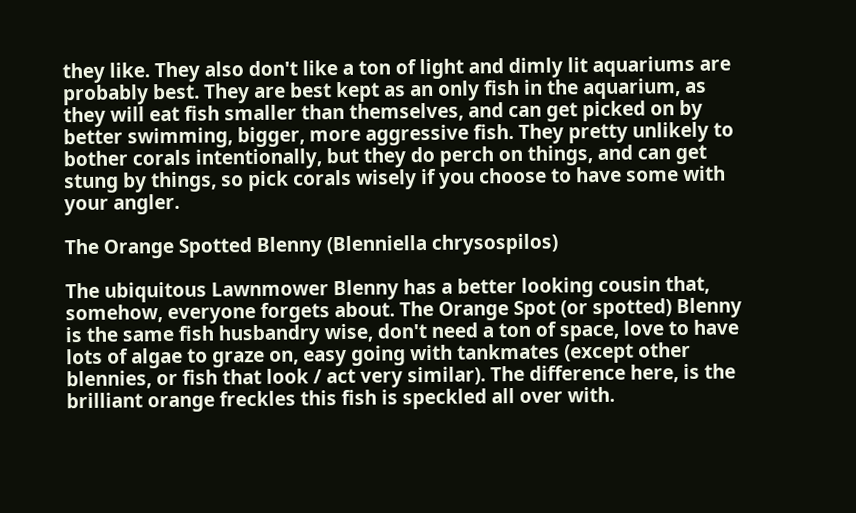they like. They also don't like a ton of light and dimly lit aquariums are probably best. They are best kept as an only fish in the aquarium, as they will eat fish smaller than themselves, and can get picked on by better swimming, bigger, more aggressive fish. They pretty unlikely to bother corals intentionally, but they do perch on things, and can get stung by things, so pick corals wisely if you choose to have some with your angler.

The Orange Spotted Blenny (Blenniella chrysospilos)

The ubiquitous Lawnmower Blenny has a better looking cousin that, somehow, everyone forgets about. The Orange Spot (or spotted) Blenny is the same fish husbandry wise, don't need a ton of space, love to have lots of algae to graze on, easy going with tankmates (except other blennies, or fish that look / act very similar). The difference here, is the brilliant orange freckles this fish is speckled all over with.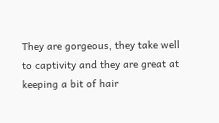They are gorgeous, they take well to captivity and they are great at keeping a bit of hair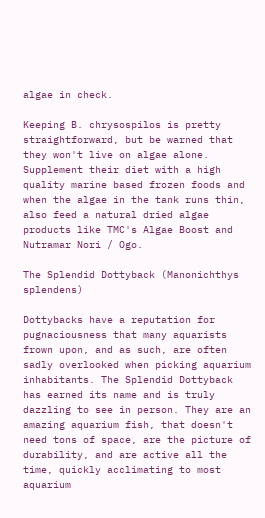algae in check.

Keeping B. chrysospilos is pretty straightforward, but be warned that they won't live on algae alone. Supplement their diet with a high quality marine based frozen foods and when the algae in the tank runs thin, also feed a natural dried algae products like TMC's Algae Boost and Nutramar Nori / Ogo.

The Splendid Dottyback (Manonichthys splendens)

Dottybacks have a reputation for pugnaciousness that many aquarists frown upon, and as such, are often sadly overlooked when picking aquarium inhabitants. The Splendid Dottyback has earned its name and is truly dazzling to see in person. They are an amazing aquarium fish, that doesn't need tons of space, are the picture of durability, and are active all the time, quickly acclimating to most aquarium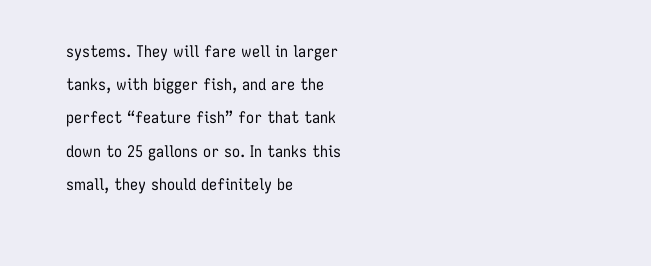systems. They will fare well in larger tanks, with bigger fish, and are the perfect “feature fish” for that tank down to 25 gallons or so. In tanks this small, they should definitely be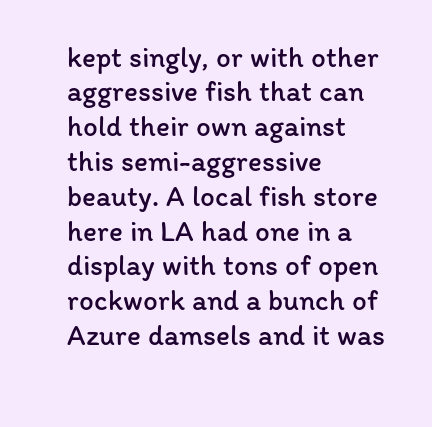kept singly, or with other aggressive fish that can hold their own against this semi-aggressive beauty. A local fish store here in LA had one in a display with tons of open rockwork and a bunch of Azure damsels and it was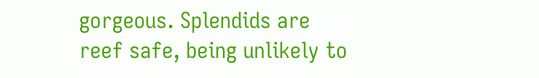gorgeous. Splendids are reef safe, being unlikely to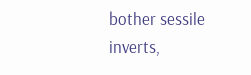bother sessile inverts,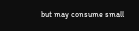but may consume small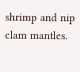shrimp and nip clam mantles.